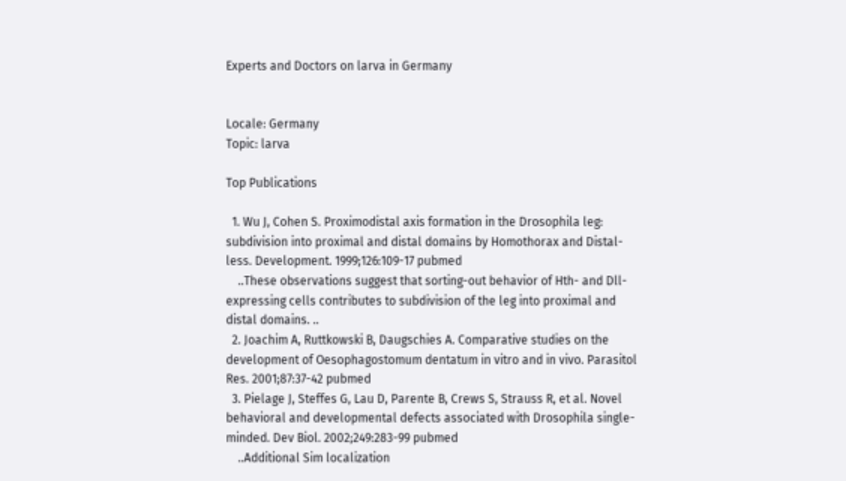Experts and Doctors on larva in Germany


Locale: Germany
Topic: larva

Top Publications

  1. Wu J, Cohen S. Proximodistal axis formation in the Drosophila leg: subdivision into proximal and distal domains by Homothorax and Distal-less. Development. 1999;126:109-17 pubmed
    ..These observations suggest that sorting-out behavior of Hth- and Dll-expressing cells contributes to subdivision of the leg into proximal and distal domains. ..
  2. Joachim A, Ruttkowski B, Daugschies A. Comparative studies on the development of Oesophagostomum dentatum in vitro and in vivo. Parasitol Res. 2001;87:37-42 pubmed
  3. Pielage J, Steffes G, Lau D, Parente B, Crews S, Strauss R, et al. Novel behavioral and developmental defects associated with Drosophila single-minded. Dev Biol. 2002;249:283-99 pubmed
    ..Additional Sim localization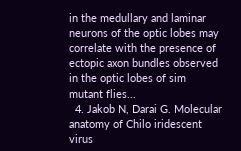in the medullary and laminar neurons of the optic lobes may correlate with the presence of ectopic axon bundles observed in the optic lobes of sim mutant flies...
  4. Jakob N, Darai G. Molecular anatomy of Chilo iridescent virus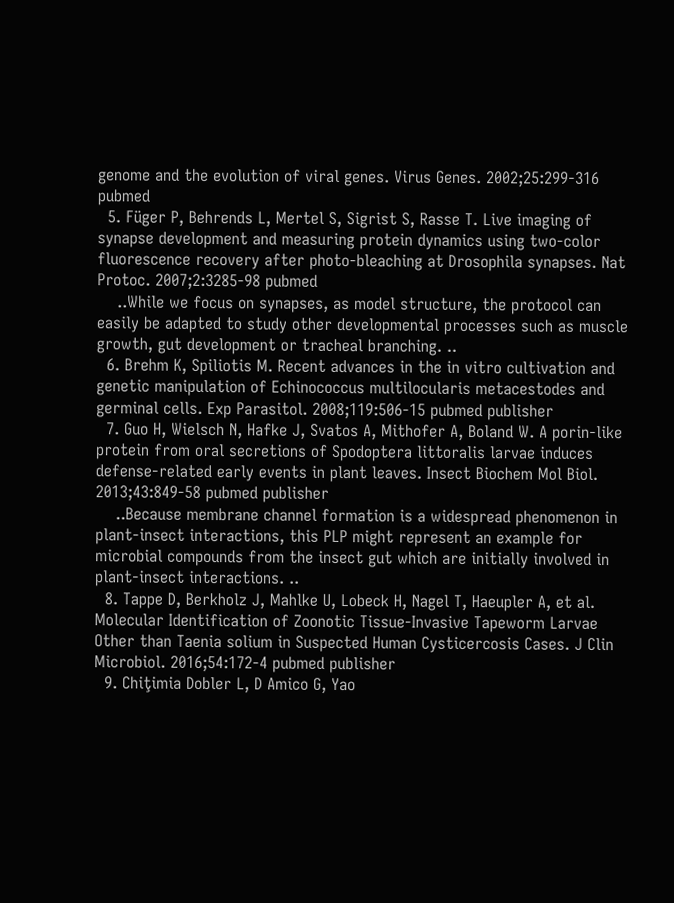genome and the evolution of viral genes. Virus Genes. 2002;25:299-316 pubmed
  5. Füger P, Behrends L, Mertel S, Sigrist S, Rasse T. Live imaging of synapse development and measuring protein dynamics using two-color fluorescence recovery after photo-bleaching at Drosophila synapses. Nat Protoc. 2007;2:3285-98 pubmed
    ..While we focus on synapses, as model structure, the protocol can easily be adapted to study other developmental processes such as muscle growth, gut development or tracheal branching. ..
  6. Brehm K, Spiliotis M. Recent advances in the in vitro cultivation and genetic manipulation of Echinococcus multilocularis metacestodes and germinal cells. Exp Parasitol. 2008;119:506-15 pubmed publisher
  7. Guo H, Wielsch N, Hafke J, Svatos A, Mithofer A, Boland W. A porin-like protein from oral secretions of Spodoptera littoralis larvae induces defense-related early events in plant leaves. Insect Biochem Mol Biol. 2013;43:849-58 pubmed publisher
    ..Because membrane channel formation is a widespread phenomenon in plant-insect interactions, this PLP might represent an example for microbial compounds from the insect gut which are initially involved in plant-insect interactions. ..
  8. Tappe D, Berkholz J, Mahlke U, Lobeck H, Nagel T, Haeupler A, et al. Molecular Identification of Zoonotic Tissue-Invasive Tapeworm Larvae Other than Taenia solium in Suspected Human Cysticercosis Cases. J Clin Microbiol. 2016;54:172-4 pubmed publisher
  9. Chiţimia Dobler L, D Amico G, Yao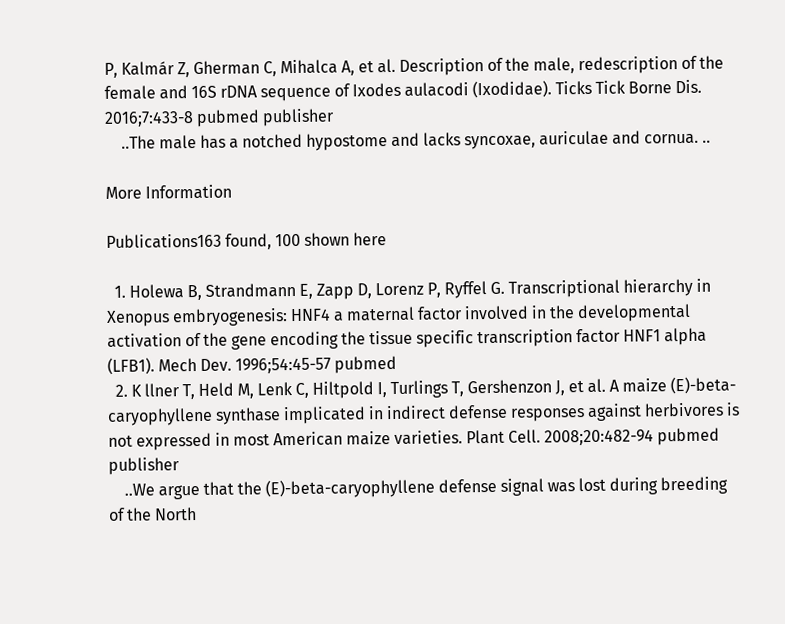P, Kalmár Z, Gherman C, Mihalca A, et al. Description of the male, redescription of the female and 16S rDNA sequence of Ixodes aulacodi (Ixodidae). Ticks Tick Borne Dis. 2016;7:433-8 pubmed publisher
    ..The male has a notched hypostome and lacks syncoxae, auriculae and cornua. ..

More Information

Publications163 found, 100 shown here

  1. Holewa B, Strandmann E, Zapp D, Lorenz P, Ryffel G. Transcriptional hierarchy in Xenopus embryogenesis: HNF4 a maternal factor involved in the developmental activation of the gene encoding the tissue specific transcription factor HNF1 alpha (LFB1). Mech Dev. 1996;54:45-57 pubmed
  2. K llner T, Held M, Lenk C, Hiltpold I, Turlings T, Gershenzon J, et al. A maize (E)-beta-caryophyllene synthase implicated in indirect defense responses against herbivores is not expressed in most American maize varieties. Plant Cell. 2008;20:482-94 pubmed publisher
    ..We argue that the (E)-beta-caryophyllene defense signal was lost during breeding of the North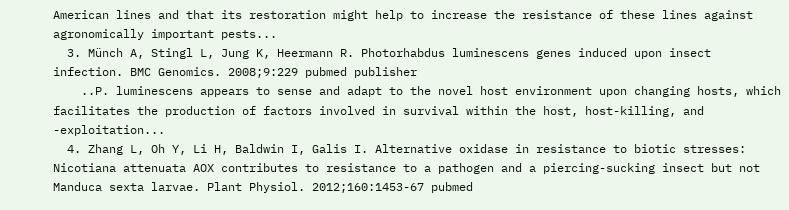American lines and that its restoration might help to increase the resistance of these lines against agronomically important pests...
  3. Münch A, Stingl L, Jung K, Heermann R. Photorhabdus luminescens genes induced upon insect infection. BMC Genomics. 2008;9:229 pubmed publisher
    ..P. luminescens appears to sense and adapt to the novel host environment upon changing hosts, which facilitates the production of factors involved in survival within the host, host-killing, and -exploitation...
  4. Zhang L, Oh Y, Li H, Baldwin I, Galis I. Alternative oxidase in resistance to biotic stresses: Nicotiana attenuata AOX contributes to resistance to a pathogen and a piercing-sucking insect but not Manduca sexta larvae. Plant Physiol. 2012;160:1453-67 pubmed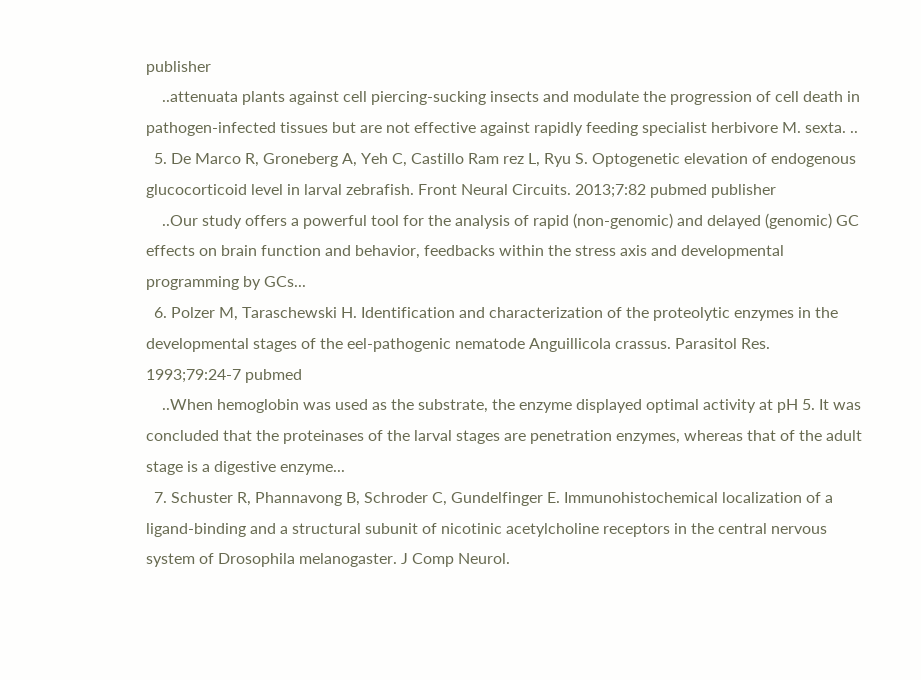publisher
    ..attenuata plants against cell piercing-sucking insects and modulate the progression of cell death in pathogen-infected tissues but are not effective against rapidly feeding specialist herbivore M. sexta. ..
  5. De Marco R, Groneberg A, Yeh C, Castillo Ram rez L, Ryu S. Optogenetic elevation of endogenous glucocorticoid level in larval zebrafish. Front Neural Circuits. 2013;7:82 pubmed publisher
    ..Our study offers a powerful tool for the analysis of rapid (non-genomic) and delayed (genomic) GC effects on brain function and behavior, feedbacks within the stress axis and developmental programming by GCs...
  6. Polzer M, Taraschewski H. Identification and characterization of the proteolytic enzymes in the developmental stages of the eel-pathogenic nematode Anguillicola crassus. Parasitol Res. 1993;79:24-7 pubmed
    ..When hemoglobin was used as the substrate, the enzyme displayed optimal activity at pH 5. It was concluded that the proteinases of the larval stages are penetration enzymes, whereas that of the adult stage is a digestive enzyme...
  7. Schuster R, Phannavong B, Schroder C, Gundelfinger E. Immunohistochemical localization of a ligand-binding and a structural subunit of nicotinic acetylcholine receptors in the central nervous system of Drosophila melanogaster. J Comp Neurol.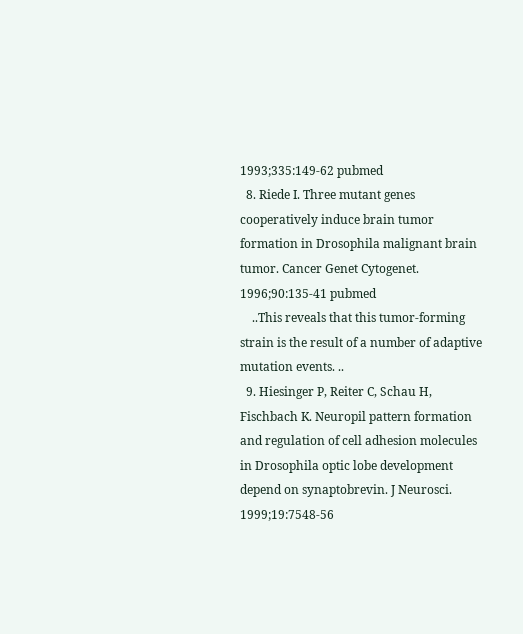1993;335:149-62 pubmed
  8. Riede I. Three mutant genes cooperatively induce brain tumor formation in Drosophila malignant brain tumor. Cancer Genet Cytogenet. 1996;90:135-41 pubmed
    ..This reveals that this tumor-forming strain is the result of a number of adaptive mutation events. ..
  9. Hiesinger P, Reiter C, Schau H, Fischbach K. Neuropil pattern formation and regulation of cell adhesion molecules in Drosophila optic lobe development depend on synaptobrevin. J Neurosci. 1999;19:7548-56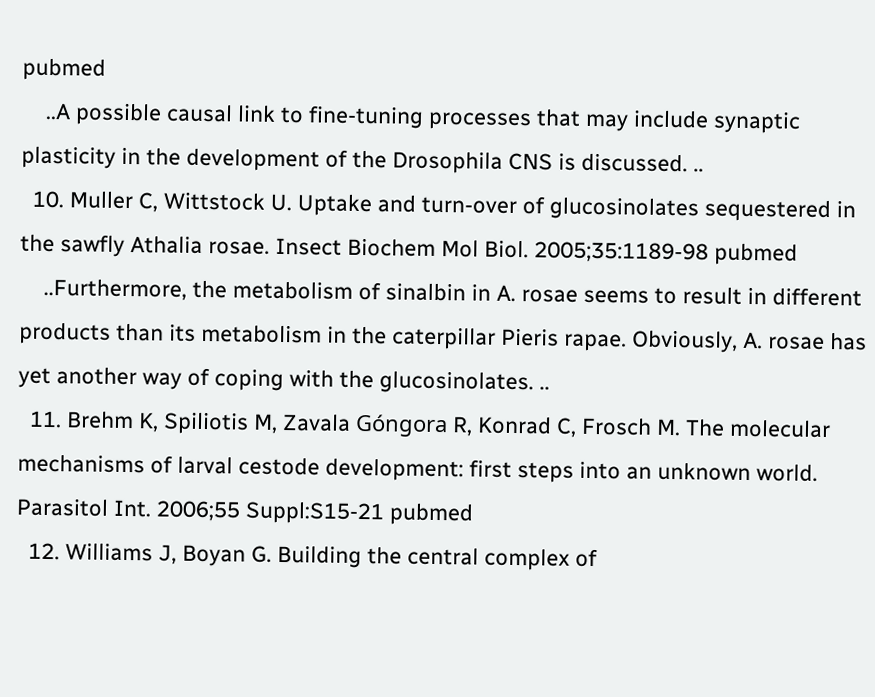pubmed
    ..A possible causal link to fine-tuning processes that may include synaptic plasticity in the development of the Drosophila CNS is discussed. ..
  10. Muller C, Wittstock U. Uptake and turn-over of glucosinolates sequestered in the sawfly Athalia rosae. Insect Biochem Mol Biol. 2005;35:1189-98 pubmed
    ..Furthermore, the metabolism of sinalbin in A. rosae seems to result in different products than its metabolism in the caterpillar Pieris rapae. Obviously, A. rosae has yet another way of coping with the glucosinolates. ..
  11. Brehm K, Spiliotis M, Zavala Góngora R, Konrad C, Frosch M. The molecular mechanisms of larval cestode development: first steps into an unknown world. Parasitol Int. 2006;55 Suppl:S15-21 pubmed
  12. Williams J, Boyan G. Building the central complex of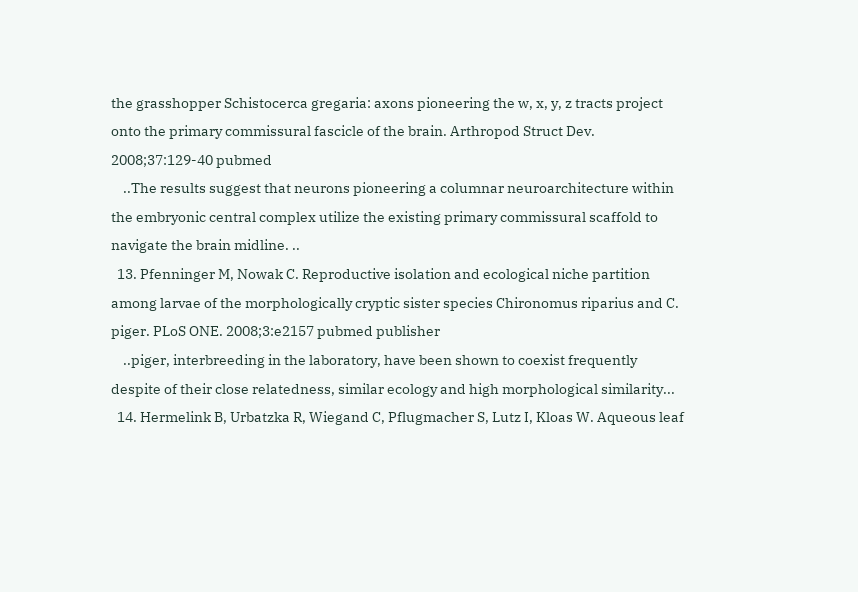the grasshopper Schistocerca gregaria: axons pioneering the w, x, y, z tracts project onto the primary commissural fascicle of the brain. Arthropod Struct Dev. 2008;37:129-40 pubmed
    ..The results suggest that neurons pioneering a columnar neuroarchitecture within the embryonic central complex utilize the existing primary commissural scaffold to navigate the brain midline. ..
  13. Pfenninger M, Nowak C. Reproductive isolation and ecological niche partition among larvae of the morphologically cryptic sister species Chironomus riparius and C. piger. PLoS ONE. 2008;3:e2157 pubmed publisher
    ..piger, interbreeding in the laboratory, have been shown to coexist frequently despite of their close relatedness, similar ecology and high morphological similarity...
  14. Hermelink B, Urbatzka R, Wiegand C, Pflugmacher S, Lutz I, Kloas W. Aqueous leaf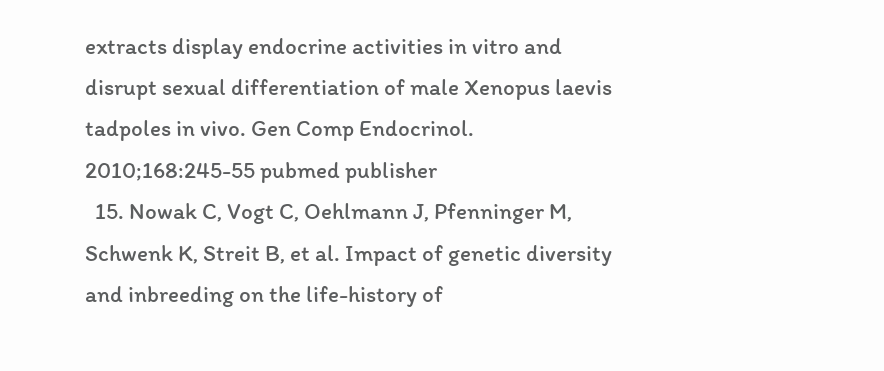extracts display endocrine activities in vitro and disrupt sexual differentiation of male Xenopus laevis tadpoles in vivo. Gen Comp Endocrinol. 2010;168:245-55 pubmed publisher
  15. Nowak C, Vogt C, Oehlmann J, Pfenninger M, Schwenk K, Streit B, et al. Impact of genetic diversity and inbreeding on the life-history of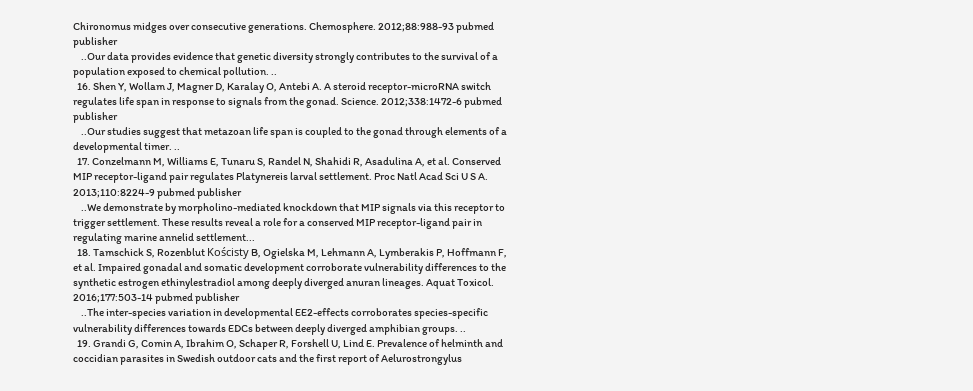Chironomus midges over consecutive generations. Chemosphere. 2012;88:988-93 pubmed publisher
    ..Our data provides evidence that genetic diversity strongly contributes to the survival of a population exposed to chemical pollution. ..
  16. Shen Y, Wollam J, Magner D, Karalay O, Antebi A. A steroid receptor-microRNA switch regulates life span in response to signals from the gonad. Science. 2012;338:1472-6 pubmed publisher
    ..Our studies suggest that metazoan life span is coupled to the gonad through elements of a developmental timer. ..
  17. Conzelmann M, Williams E, Tunaru S, Randel N, Shahidi R, Asadulina A, et al. Conserved MIP receptor-ligand pair regulates Platynereis larval settlement. Proc Natl Acad Sci U S A. 2013;110:8224-9 pubmed publisher
    ..We demonstrate by morpholino-mediated knockdown that MIP signals via this receptor to trigger settlement. These results reveal a role for a conserved MIP receptor-ligand pair in regulating marine annelid settlement...
  18. Tamschick S, Rozenblut Kościsty B, Ogielska M, Lehmann A, Lymberakis P, Hoffmann F, et al. Impaired gonadal and somatic development corroborate vulnerability differences to the synthetic estrogen ethinylestradiol among deeply diverged anuran lineages. Aquat Toxicol. 2016;177:503-14 pubmed publisher
    ..The inter-species variation in developmental EE2-effects corroborates species-specific vulnerability differences towards EDCs between deeply diverged amphibian groups. ..
  19. Grandi G, Comin A, Ibrahim O, Schaper R, Forshell U, Lind E. Prevalence of helminth and coccidian parasites in Swedish outdoor cats and the first report of Aelurostrongylus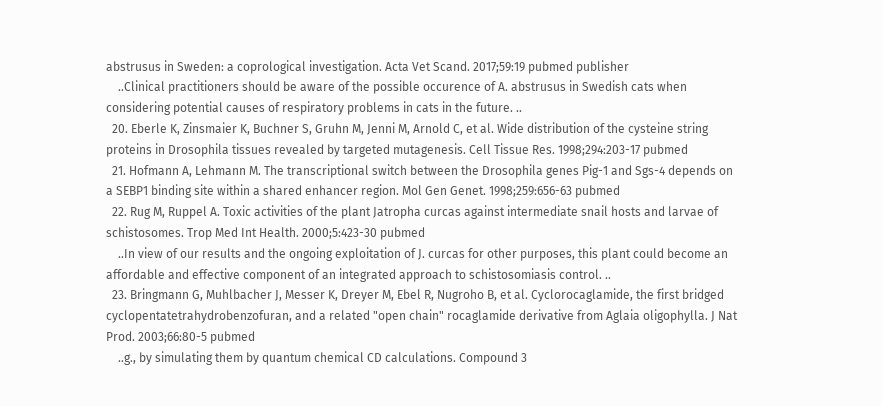abstrusus in Sweden: a coprological investigation. Acta Vet Scand. 2017;59:19 pubmed publisher
    ..Clinical practitioners should be aware of the possible occurence of A. abstrusus in Swedish cats when considering potential causes of respiratory problems in cats in the future. ..
  20. Eberle K, Zinsmaier K, Buchner S, Gruhn M, Jenni M, Arnold C, et al. Wide distribution of the cysteine string proteins in Drosophila tissues revealed by targeted mutagenesis. Cell Tissue Res. 1998;294:203-17 pubmed
  21. Hofmann A, Lehmann M. The transcriptional switch between the Drosophila genes Pig-1 and Sgs-4 depends on a SEBP1 binding site within a shared enhancer region. Mol Gen Genet. 1998;259:656-63 pubmed
  22. Rug M, Ruppel A. Toxic activities of the plant Jatropha curcas against intermediate snail hosts and larvae of schistosomes. Trop Med Int Health. 2000;5:423-30 pubmed
    ..In view of our results and the ongoing exploitation of J. curcas for other purposes, this plant could become an affordable and effective component of an integrated approach to schistosomiasis control. ..
  23. Bringmann G, Muhlbacher J, Messer K, Dreyer M, Ebel R, Nugroho B, et al. Cyclorocaglamide, the first bridged cyclopentatetrahydrobenzofuran, and a related "open chain" rocaglamide derivative from Aglaia oligophylla. J Nat Prod. 2003;66:80-5 pubmed
    ..g., by simulating them by quantum chemical CD calculations. Compound 3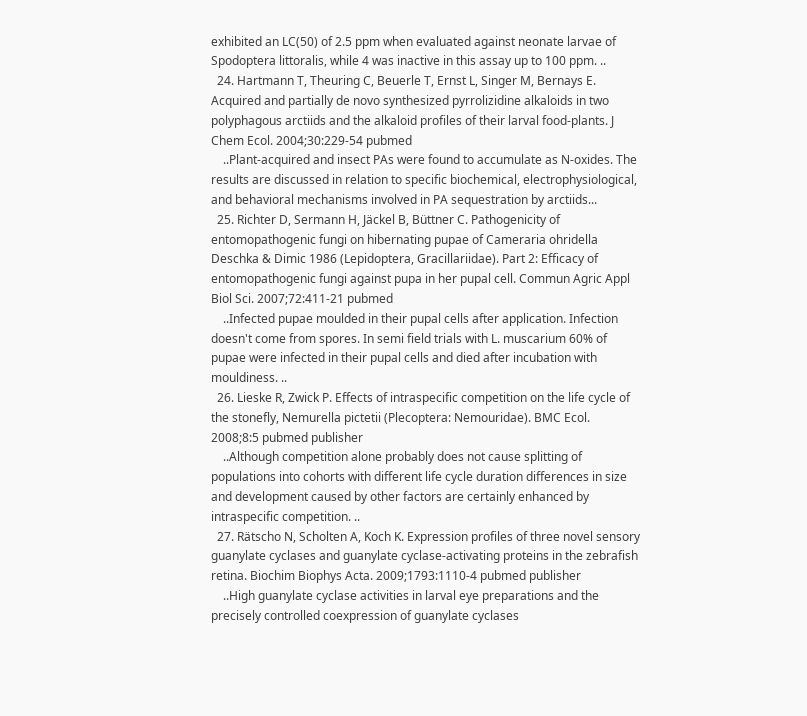exhibited an LC(50) of 2.5 ppm when evaluated against neonate larvae of Spodoptera littoralis, while 4 was inactive in this assay up to 100 ppm. ..
  24. Hartmann T, Theuring C, Beuerle T, Ernst L, Singer M, Bernays E. Acquired and partially de novo synthesized pyrrolizidine alkaloids in two polyphagous arctiids and the alkaloid profiles of their larval food-plants. J Chem Ecol. 2004;30:229-54 pubmed
    ..Plant-acquired and insect PAs were found to accumulate as N-oxides. The results are discussed in relation to specific biochemical, electrophysiological, and behavioral mechanisms involved in PA sequestration by arctiids...
  25. Richter D, Sermann H, Jäckel B, Büttner C. Pathogenicity of entomopathogenic fungi on hibernating pupae of Cameraria ohridella Deschka & Dimic 1986 (Lepidoptera, Gracillariidae). Part 2: Efficacy of entomopathogenic fungi against pupa in her pupal cell. Commun Agric Appl Biol Sci. 2007;72:411-21 pubmed
    ..Infected pupae moulded in their pupal cells after application. Infection doesn't come from spores. In semi field trials with L. muscarium 60% of pupae were infected in their pupal cells and died after incubation with mouldiness. ..
  26. Lieske R, Zwick P. Effects of intraspecific competition on the life cycle of the stonefly, Nemurella pictetii (Plecoptera: Nemouridae). BMC Ecol. 2008;8:5 pubmed publisher
    ..Although competition alone probably does not cause splitting of populations into cohorts with different life cycle duration differences in size and development caused by other factors are certainly enhanced by intraspecific competition. ..
  27. Rätscho N, Scholten A, Koch K. Expression profiles of three novel sensory guanylate cyclases and guanylate cyclase-activating proteins in the zebrafish retina. Biochim Biophys Acta. 2009;1793:1110-4 pubmed publisher
    ..High guanylate cyclase activities in larval eye preparations and the precisely controlled coexpression of guanylate cyclases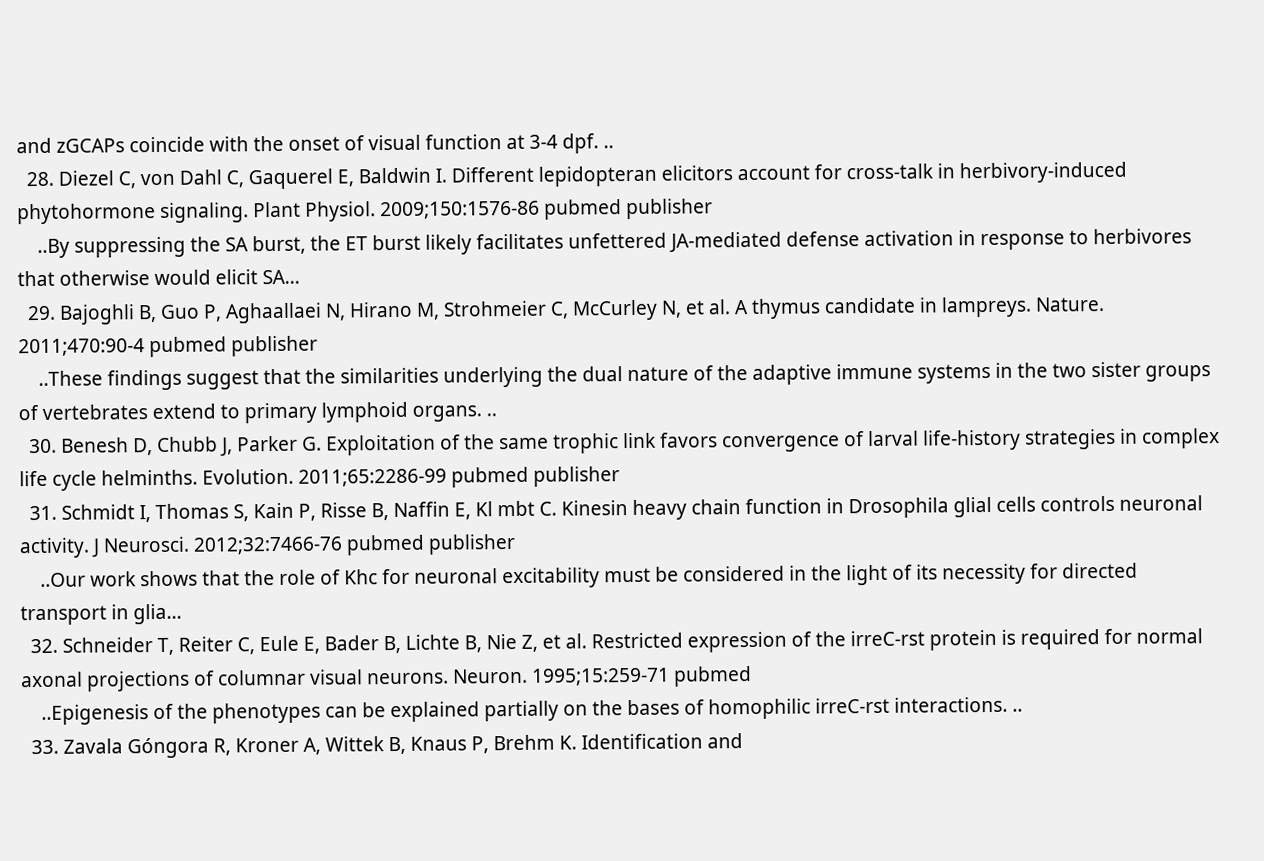and zGCAPs coincide with the onset of visual function at 3-4 dpf. ..
  28. Diezel C, von Dahl C, Gaquerel E, Baldwin I. Different lepidopteran elicitors account for cross-talk in herbivory-induced phytohormone signaling. Plant Physiol. 2009;150:1576-86 pubmed publisher
    ..By suppressing the SA burst, the ET burst likely facilitates unfettered JA-mediated defense activation in response to herbivores that otherwise would elicit SA...
  29. Bajoghli B, Guo P, Aghaallaei N, Hirano M, Strohmeier C, McCurley N, et al. A thymus candidate in lampreys. Nature. 2011;470:90-4 pubmed publisher
    ..These findings suggest that the similarities underlying the dual nature of the adaptive immune systems in the two sister groups of vertebrates extend to primary lymphoid organs. ..
  30. Benesh D, Chubb J, Parker G. Exploitation of the same trophic link favors convergence of larval life-history strategies in complex life cycle helminths. Evolution. 2011;65:2286-99 pubmed publisher
  31. Schmidt I, Thomas S, Kain P, Risse B, Naffin E, Kl mbt C. Kinesin heavy chain function in Drosophila glial cells controls neuronal activity. J Neurosci. 2012;32:7466-76 pubmed publisher
    ..Our work shows that the role of Khc for neuronal excitability must be considered in the light of its necessity for directed transport in glia...
  32. Schneider T, Reiter C, Eule E, Bader B, Lichte B, Nie Z, et al. Restricted expression of the irreC-rst protein is required for normal axonal projections of columnar visual neurons. Neuron. 1995;15:259-71 pubmed
    ..Epigenesis of the phenotypes can be explained partially on the bases of homophilic irreC-rst interactions. ..
  33. Zavala Góngora R, Kroner A, Wittek B, Knaus P, Brehm K. Identification and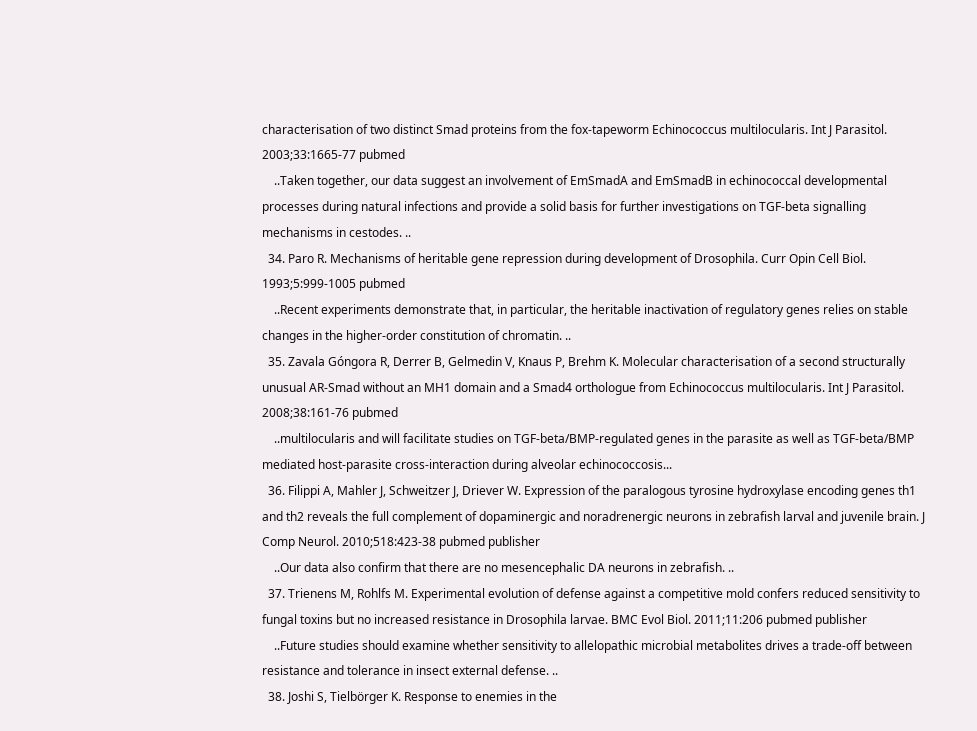characterisation of two distinct Smad proteins from the fox-tapeworm Echinococcus multilocularis. Int J Parasitol. 2003;33:1665-77 pubmed
    ..Taken together, our data suggest an involvement of EmSmadA and EmSmadB in echinococcal developmental processes during natural infections and provide a solid basis for further investigations on TGF-beta signalling mechanisms in cestodes. ..
  34. Paro R. Mechanisms of heritable gene repression during development of Drosophila. Curr Opin Cell Biol. 1993;5:999-1005 pubmed
    ..Recent experiments demonstrate that, in particular, the heritable inactivation of regulatory genes relies on stable changes in the higher-order constitution of chromatin. ..
  35. Zavala Góngora R, Derrer B, Gelmedin V, Knaus P, Brehm K. Molecular characterisation of a second structurally unusual AR-Smad without an MH1 domain and a Smad4 orthologue from Echinococcus multilocularis. Int J Parasitol. 2008;38:161-76 pubmed
    ..multilocularis and will facilitate studies on TGF-beta/BMP-regulated genes in the parasite as well as TGF-beta/BMP mediated host-parasite cross-interaction during alveolar echinococcosis...
  36. Filippi A, Mahler J, Schweitzer J, Driever W. Expression of the paralogous tyrosine hydroxylase encoding genes th1 and th2 reveals the full complement of dopaminergic and noradrenergic neurons in zebrafish larval and juvenile brain. J Comp Neurol. 2010;518:423-38 pubmed publisher
    ..Our data also confirm that there are no mesencephalic DA neurons in zebrafish. ..
  37. Trienens M, Rohlfs M. Experimental evolution of defense against a competitive mold confers reduced sensitivity to fungal toxins but no increased resistance in Drosophila larvae. BMC Evol Biol. 2011;11:206 pubmed publisher
    ..Future studies should examine whether sensitivity to allelopathic microbial metabolites drives a trade-off between resistance and tolerance in insect external defense. ..
  38. Joshi S, Tielbörger K. Response to enemies in the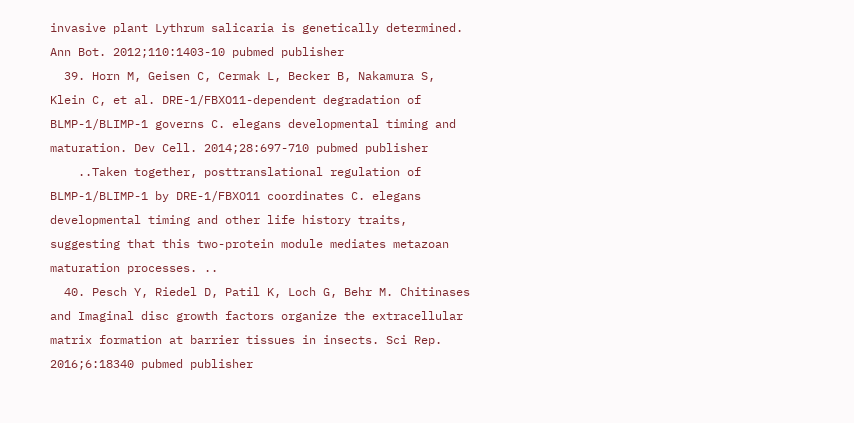invasive plant Lythrum salicaria is genetically determined. Ann Bot. 2012;110:1403-10 pubmed publisher
  39. Horn M, Geisen C, Cermak L, Becker B, Nakamura S, Klein C, et al. DRE-1/FBXO11-dependent degradation of BLMP-1/BLIMP-1 governs C. elegans developmental timing and maturation. Dev Cell. 2014;28:697-710 pubmed publisher
    ..Taken together, posttranslational regulation of BLMP-1/BLIMP-1 by DRE-1/FBXO11 coordinates C. elegans developmental timing and other life history traits, suggesting that this two-protein module mediates metazoan maturation processes. ..
  40. Pesch Y, Riedel D, Patil K, Loch G, Behr M. Chitinases and Imaginal disc growth factors organize the extracellular matrix formation at barrier tissues in insects. Sci Rep. 2016;6:18340 pubmed publisher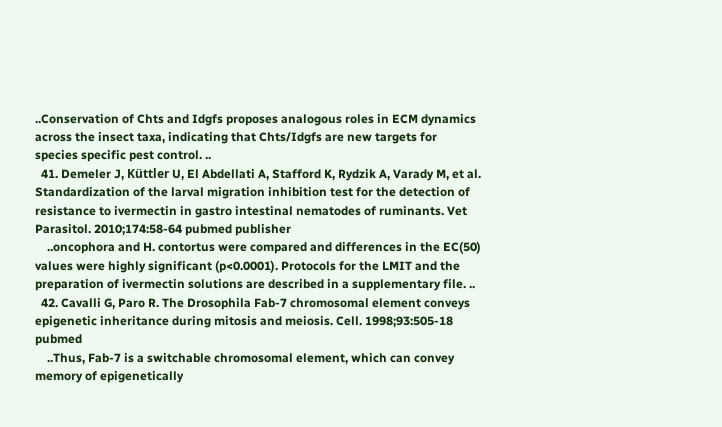..Conservation of Chts and Idgfs proposes analogous roles in ECM dynamics across the insect taxa, indicating that Chts/Idgfs are new targets for species specific pest control. ..
  41. Demeler J, Küttler U, El Abdellati A, Stafford K, Rydzik A, Varady M, et al. Standardization of the larval migration inhibition test for the detection of resistance to ivermectin in gastro intestinal nematodes of ruminants. Vet Parasitol. 2010;174:58-64 pubmed publisher
    ..oncophora and H. contortus were compared and differences in the EC(50) values were highly significant (p<0.0001). Protocols for the LMIT and the preparation of ivermectin solutions are described in a supplementary file. ..
  42. Cavalli G, Paro R. The Drosophila Fab-7 chromosomal element conveys epigenetic inheritance during mitosis and meiosis. Cell. 1998;93:505-18 pubmed
    ..Thus, Fab-7 is a switchable chromosomal element, which can convey memory of epigenetically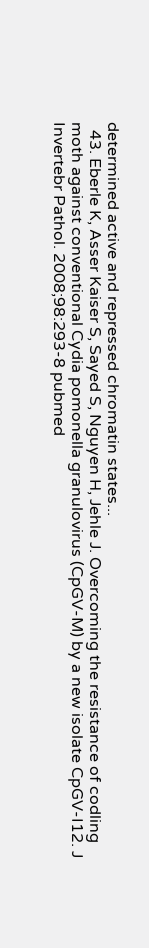determined active and repressed chromatin states...
  43. Eberle K, Asser Kaiser S, Sayed S, Nguyen H, Jehle J. Overcoming the resistance of codling moth against conventional Cydia pomonella granulovirus (CpGV-M) by a new isolate CpGV-I12. J Invertebr Pathol. 2008;98:293-8 pubmed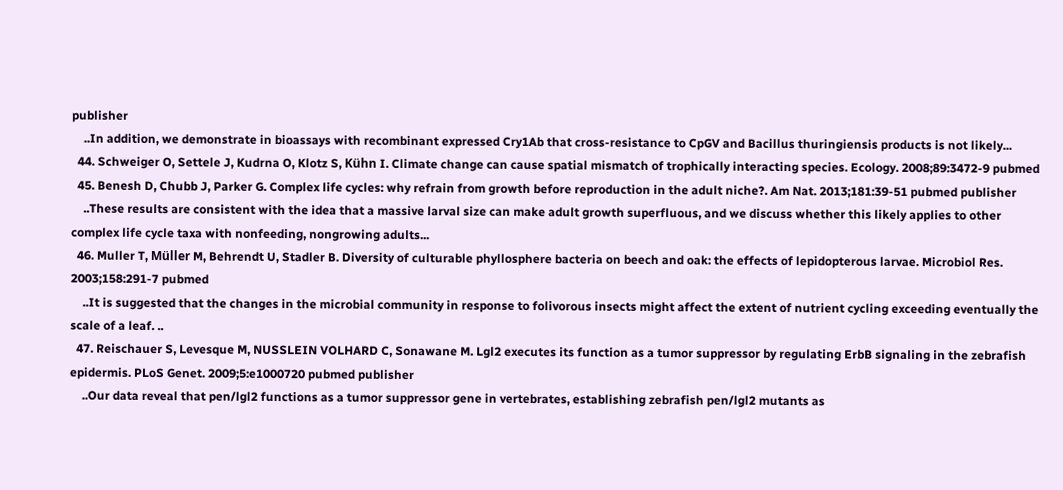publisher
    ..In addition, we demonstrate in bioassays with recombinant expressed Cry1Ab that cross-resistance to CpGV and Bacillus thuringiensis products is not likely...
  44. Schweiger O, Settele J, Kudrna O, Klotz S, Kühn I. Climate change can cause spatial mismatch of trophically interacting species. Ecology. 2008;89:3472-9 pubmed
  45. Benesh D, Chubb J, Parker G. Complex life cycles: why refrain from growth before reproduction in the adult niche?. Am Nat. 2013;181:39-51 pubmed publisher
    ..These results are consistent with the idea that a massive larval size can make adult growth superfluous, and we discuss whether this likely applies to other complex life cycle taxa with nonfeeding, nongrowing adults...
  46. Muller T, Müller M, Behrendt U, Stadler B. Diversity of culturable phyllosphere bacteria on beech and oak: the effects of lepidopterous larvae. Microbiol Res. 2003;158:291-7 pubmed
    ..It is suggested that the changes in the microbial community in response to folivorous insects might affect the extent of nutrient cycling exceeding eventually the scale of a leaf. ..
  47. Reischauer S, Levesque M, NUSSLEIN VOLHARD C, Sonawane M. Lgl2 executes its function as a tumor suppressor by regulating ErbB signaling in the zebrafish epidermis. PLoS Genet. 2009;5:e1000720 pubmed publisher
    ..Our data reveal that pen/lgl2 functions as a tumor suppressor gene in vertebrates, establishing zebrafish pen/lgl2 mutants as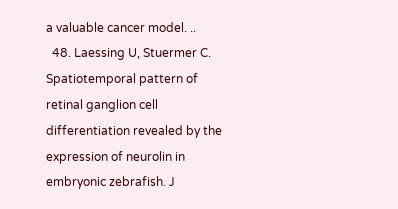a valuable cancer model. ..
  48. Laessing U, Stuermer C. Spatiotemporal pattern of retinal ganglion cell differentiation revealed by the expression of neurolin in embryonic zebrafish. J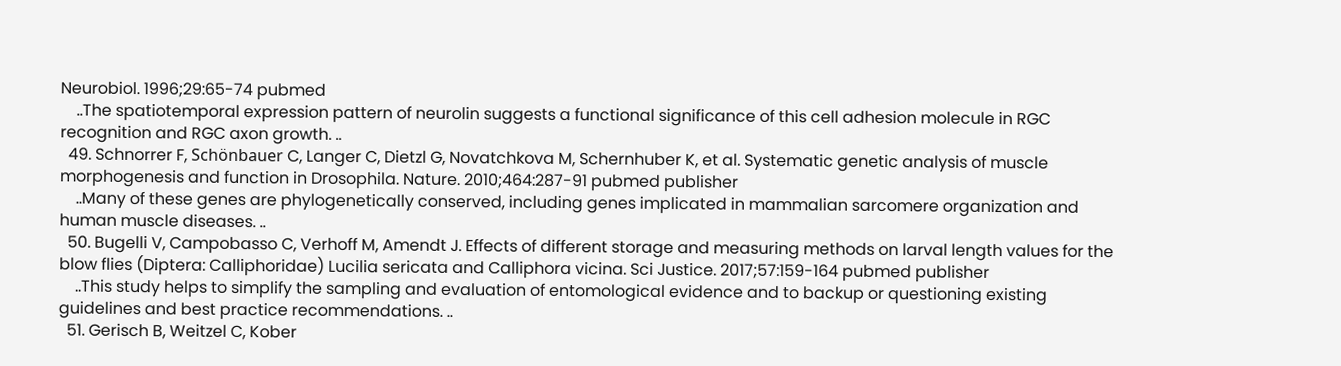Neurobiol. 1996;29:65-74 pubmed
    ..The spatiotemporal expression pattern of neurolin suggests a functional significance of this cell adhesion molecule in RGC recognition and RGC axon growth. ..
  49. Schnorrer F, Schönbauer C, Langer C, Dietzl G, Novatchkova M, Schernhuber K, et al. Systematic genetic analysis of muscle morphogenesis and function in Drosophila. Nature. 2010;464:287-91 pubmed publisher
    ..Many of these genes are phylogenetically conserved, including genes implicated in mammalian sarcomere organization and human muscle diseases. ..
  50. Bugelli V, Campobasso C, Verhoff M, Amendt J. Effects of different storage and measuring methods on larval length values for the blow flies (Diptera: Calliphoridae) Lucilia sericata and Calliphora vicina. Sci Justice. 2017;57:159-164 pubmed publisher
    ..This study helps to simplify the sampling and evaluation of entomological evidence and to backup or questioning existing guidelines and best practice recommendations. ..
  51. Gerisch B, Weitzel C, Kober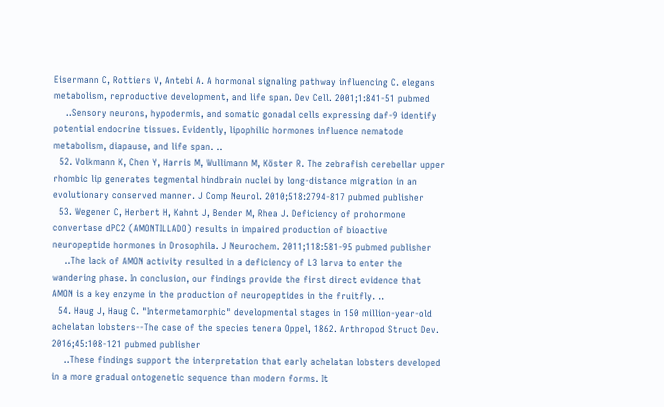Eisermann C, Rottiers V, Antebi A. A hormonal signaling pathway influencing C. elegans metabolism, reproductive development, and life span. Dev Cell. 2001;1:841-51 pubmed
    ..Sensory neurons, hypodermis, and somatic gonadal cells expressing daf-9 identify potential endocrine tissues. Evidently, lipophilic hormones influence nematode metabolism, diapause, and life span. ..
  52. Volkmann K, Chen Y, Harris M, Wullimann M, Köster R. The zebrafish cerebellar upper rhombic lip generates tegmental hindbrain nuclei by long-distance migration in an evolutionary conserved manner. J Comp Neurol. 2010;518:2794-817 pubmed publisher
  53. Wegener C, Herbert H, Kahnt J, Bender M, Rhea J. Deficiency of prohormone convertase dPC2 (AMONTILLADO) results in impaired production of bioactive neuropeptide hormones in Drosophila. J Neurochem. 2011;118:581-95 pubmed publisher
    ..The lack of AMON activity resulted in a deficiency of L3 larva to enter the wandering phase. In conclusion, our findings provide the first direct evidence that AMON is a key enzyme in the production of neuropeptides in the fruitfly. ..
  54. Haug J, Haug C. "Intermetamorphic" developmental stages in 150 million-year-old achelatan lobsters--The case of the species tenera Oppel, 1862. Arthropod Struct Dev. 2016;45:108-121 pubmed publisher
    ..These findings support the interpretation that early achelatan lobsters developed in a more gradual ontogenetic sequence than modern forms. It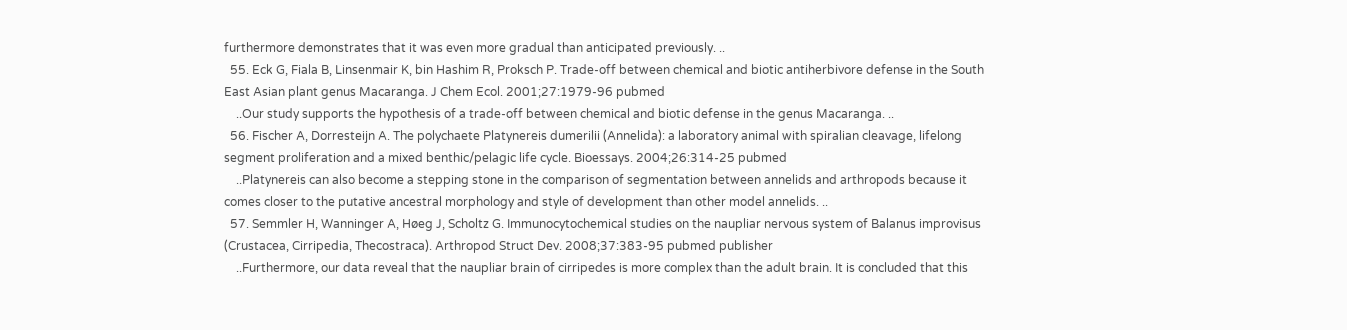furthermore demonstrates that it was even more gradual than anticipated previously. ..
  55. Eck G, Fiala B, Linsenmair K, bin Hashim R, Proksch P. Trade-off between chemical and biotic antiherbivore defense in the South East Asian plant genus Macaranga. J Chem Ecol. 2001;27:1979-96 pubmed
    ..Our study supports the hypothesis of a trade-off between chemical and biotic defense in the genus Macaranga. ..
  56. Fischer A, Dorresteijn A. The polychaete Platynereis dumerilii (Annelida): a laboratory animal with spiralian cleavage, lifelong segment proliferation and a mixed benthic/pelagic life cycle. Bioessays. 2004;26:314-25 pubmed
    ..Platynereis can also become a stepping stone in the comparison of segmentation between annelids and arthropods because it comes closer to the putative ancestral morphology and style of development than other model annelids. ..
  57. Semmler H, Wanninger A, Høeg J, Scholtz G. Immunocytochemical studies on the naupliar nervous system of Balanus improvisus (Crustacea, Cirripedia, Thecostraca). Arthropod Struct Dev. 2008;37:383-95 pubmed publisher
    ..Furthermore, our data reveal that the naupliar brain of cirripedes is more complex than the adult brain. It is concluded that this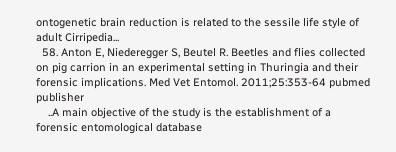ontogenetic brain reduction is related to the sessile life style of adult Cirripedia...
  58. Anton E, Niederegger S, Beutel R. Beetles and flies collected on pig carrion in an experimental setting in Thuringia and their forensic implications. Med Vet Entomol. 2011;25:353-64 pubmed publisher
    ..A main objective of the study is the establishment of a forensic entomological database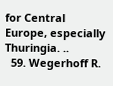for Central Europe, especially Thuringia. ..
  59. Wegerhoff R.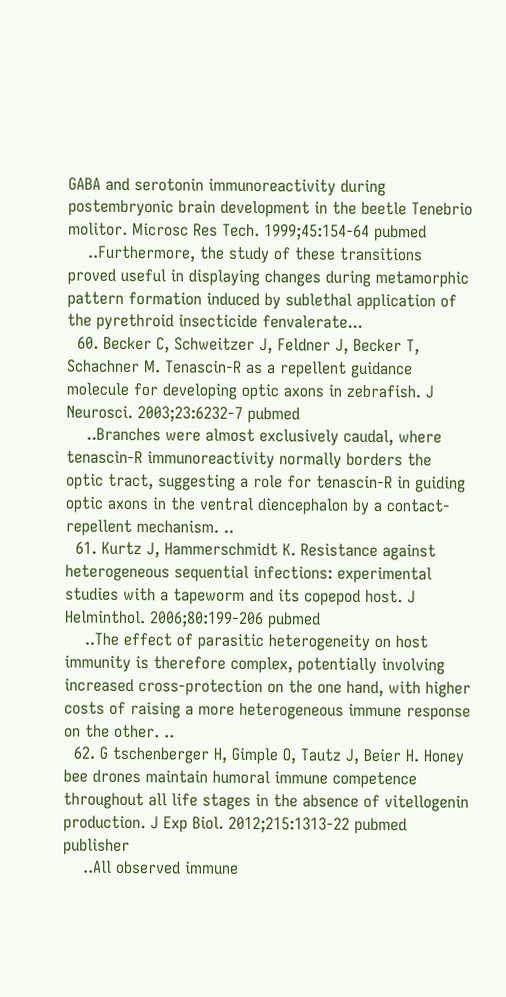GABA and serotonin immunoreactivity during postembryonic brain development in the beetle Tenebrio molitor. Microsc Res Tech. 1999;45:154-64 pubmed
    ..Furthermore, the study of these transitions proved useful in displaying changes during metamorphic pattern formation induced by sublethal application of the pyrethroid insecticide fenvalerate...
  60. Becker C, Schweitzer J, Feldner J, Becker T, Schachner M. Tenascin-R as a repellent guidance molecule for developing optic axons in zebrafish. J Neurosci. 2003;23:6232-7 pubmed
    ..Branches were almost exclusively caudal, where tenascin-R immunoreactivity normally borders the optic tract, suggesting a role for tenascin-R in guiding optic axons in the ventral diencephalon by a contact-repellent mechanism. ..
  61. Kurtz J, Hammerschmidt K. Resistance against heterogeneous sequential infections: experimental studies with a tapeworm and its copepod host. J Helminthol. 2006;80:199-206 pubmed
    ..The effect of parasitic heterogeneity on host immunity is therefore complex, potentially involving increased cross-protection on the one hand, with higher costs of raising a more heterogeneous immune response on the other. ..
  62. G tschenberger H, Gimple O, Tautz J, Beier H. Honey bee drones maintain humoral immune competence throughout all life stages in the absence of vitellogenin production. J Exp Biol. 2012;215:1313-22 pubmed publisher
    ..All observed immune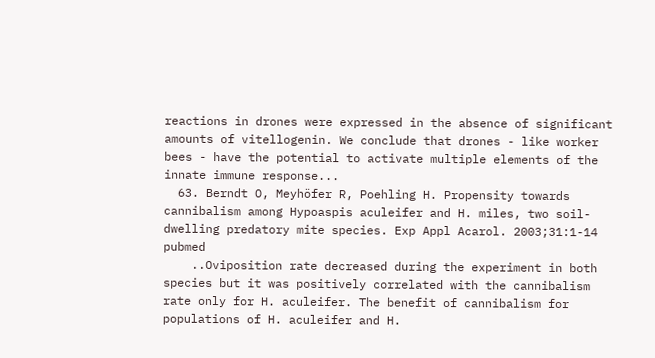reactions in drones were expressed in the absence of significant amounts of vitellogenin. We conclude that drones - like worker bees - have the potential to activate multiple elements of the innate immune response...
  63. Berndt O, Meyhöfer R, Poehling H. Propensity towards cannibalism among Hypoaspis aculeifer and H. miles, two soil-dwelling predatory mite species. Exp Appl Acarol. 2003;31:1-14 pubmed
    ..Oviposition rate decreased during the experiment in both species but it was positively correlated with the cannibalism rate only for H. aculeifer. The benefit of cannibalism for populations of H. aculeifer and H.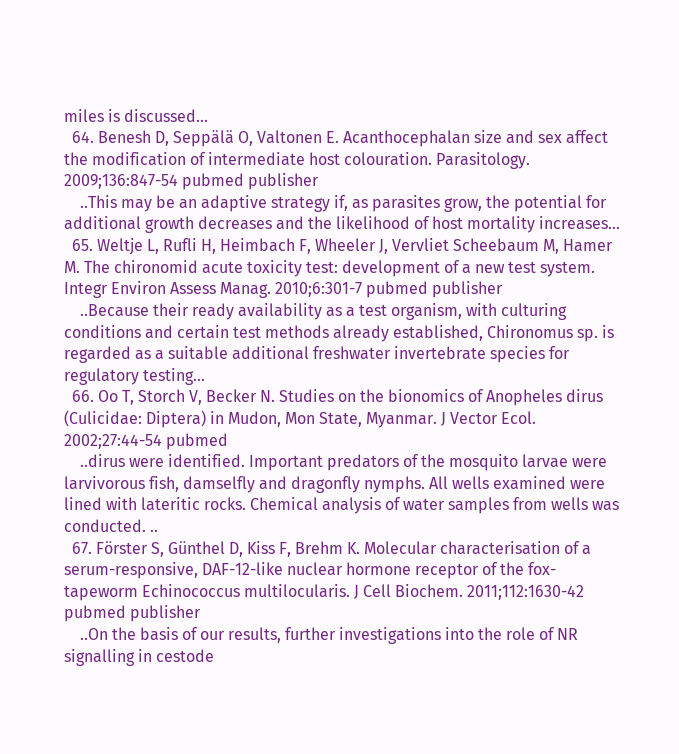miles is discussed...
  64. Benesh D, Seppälä O, Valtonen E. Acanthocephalan size and sex affect the modification of intermediate host colouration. Parasitology. 2009;136:847-54 pubmed publisher
    ..This may be an adaptive strategy if, as parasites grow, the potential for additional growth decreases and the likelihood of host mortality increases...
  65. Weltje L, Rufli H, Heimbach F, Wheeler J, Vervliet Scheebaum M, Hamer M. The chironomid acute toxicity test: development of a new test system. Integr Environ Assess Manag. 2010;6:301-7 pubmed publisher
    ..Because their ready availability as a test organism, with culturing conditions and certain test methods already established, Chironomus sp. is regarded as a suitable additional freshwater invertebrate species for regulatory testing...
  66. Oo T, Storch V, Becker N. Studies on the bionomics of Anopheles dirus (Culicidae: Diptera) in Mudon, Mon State, Myanmar. J Vector Ecol. 2002;27:44-54 pubmed
    ..dirus were identified. Important predators of the mosquito larvae were larvivorous fish, damselfly and dragonfly nymphs. All wells examined were lined with lateritic rocks. Chemical analysis of water samples from wells was conducted. ..
  67. Förster S, Günthel D, Kiss F, Brehm K. Molecular characterisation of a serum-responsive, DAF-12-like nuclear hormone receptor of the fox-tapeworm Echinococcus multilocularis. J Cell Biochem. 2011;112:1630-42 pubmed publisher
    ..On the basis of our results, further investigations into the role of NR signalling in cestode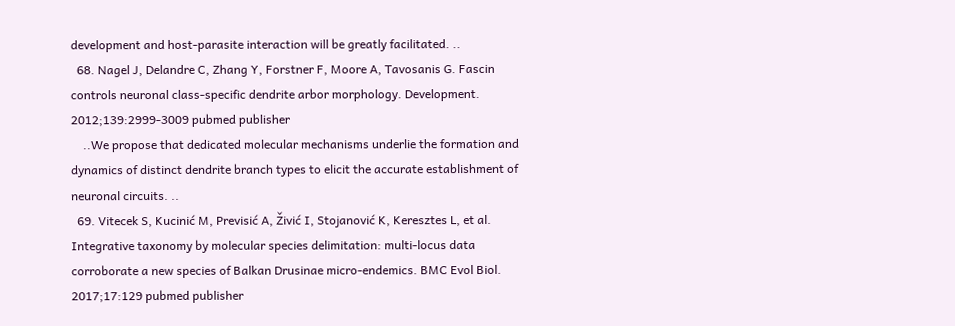development and host-parasite interaction will be greatly facilitated. ..
  68. Nagel J, Delandre C, Zhang Y, Forstner F, Moore A, Tavosanis G. Fascin controls neuronal class-specific dendrite arbor morphology. Development. 2012;139:2999-3009 pubmed publisher
    ..We propose that dedicated molecular mechanisms underlie the formation and dynamics of distinct dendrite branch types to elicit the accurate establishment of neuronal circuits. ..
  69. Vitecek S, Kucinić M, Previsić A, Živić I, Stojanović K, Keresztes L, et al. Integrative taxonomy by molecular species delimitation: multi-locus data corroborate a new species of Balkan Drusinae micro-endemics. BMC Evol Biol. 2017;17:129 pubmed publisher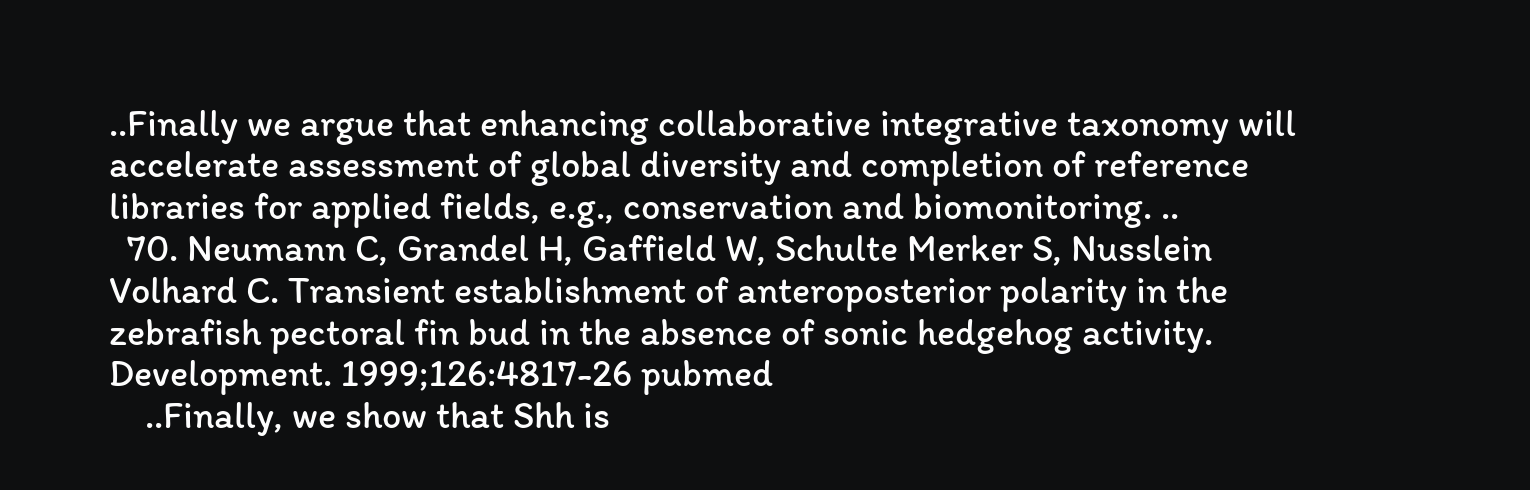..Finally we argue that enhancing collaborative integrative taxonomy will accelerate assessment of global diversity and completion of reference libraries for applied fields, e.g., conservation and biomonitoring. ..
  70. Neumann C, Grandel H, Gaffield W, Schulte Merker S, Nusslein Volhard C. Transient establishment of anteroposterior polarity in the zebrafish pectoral fin bud in the absence of sonic hedgehog activity. Development. 1999;126:4817-26 pubmed
    ..Finally, we show that Shh is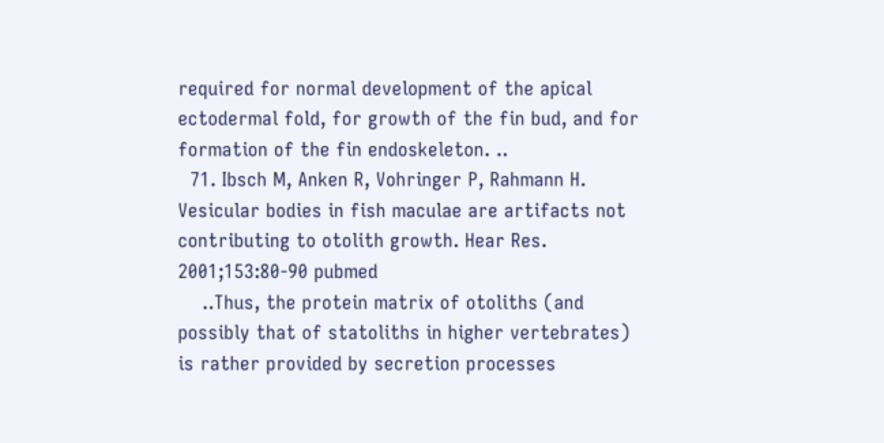required for normal development of the apical ectodermal fold, for growth of the fin bud, and for formation of the fin endoskeleton. ..
  71. Ibsch M, Anken R, Vohringer P, Rahmann H. Vesicular bodies in fish maculae are artifacts not contributing to otolith growth. Hear Res. 2001;153:80-90 pubmed
    ..Thus, the protein matrix of otoliths (and possibly that of statoliths in higher vertebrates) is rather provided by secretion processes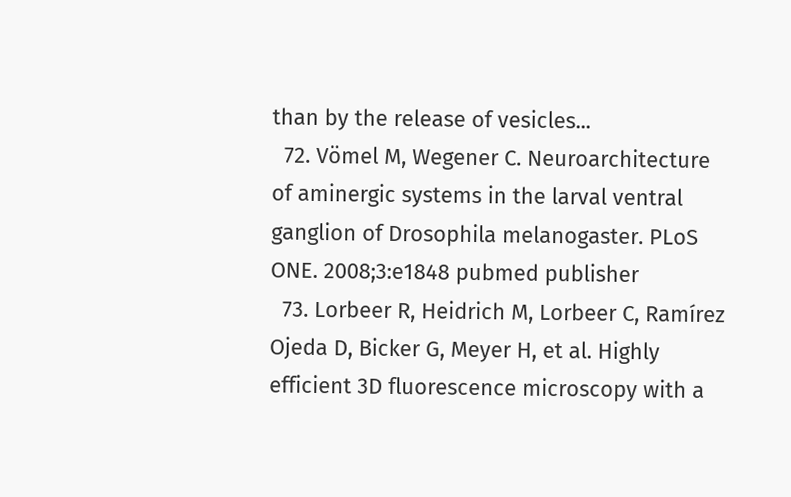than by the release of vesicles...
  72. Vömel M, Wegener C. Neuroarchitecture of aminergic systems in the larval ventral ganglion of Drosophila melanogaster. PLoS ONE. 2008;3:e1848 pubmed publisher
  73. Lorbeer R, Heidrich M, Lorbeer C, Ramírez Ojeda D, Bicker G, Meyer H, et al. Highly efficient 3D fluorescence microscopy with a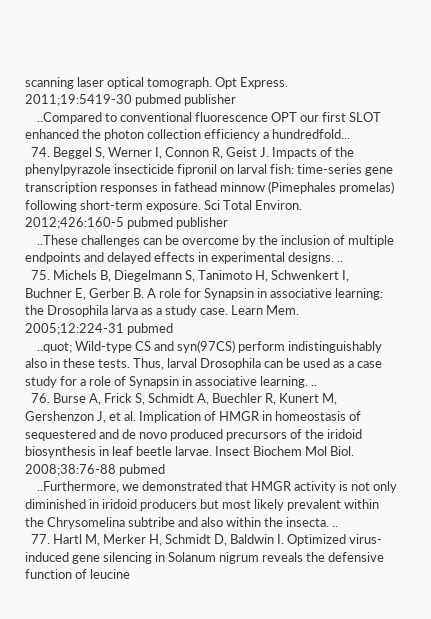scanning laser optical tomograph. Opt Express. 2011;19:5419-30 pubmed publisher
    ..Compared to conventional fluorescence OPT our first SLOT enhanced the photon collection efficiency a hundredfold...
  74. Beggel S, Werner I, Connon R, Geist J. Impacts of the phenylpyrazole insecticide fipronil on larval fish: time-series gene transcription responses in fathead minnow (Pimephales promelas) following short-term exposure. Sci Total Environ. 2012;426:160-5 pubmed publisher
    ..These challenges can be overcome by the inclusion of multiple endpoints and delayed effects in experimental designs. ..
  75. Michels B, Diegelmann S, Tanimoto H, Schwenkert I, Buchner E, Gerber B. A role for Synapsin in associative learning: the Drosophila larva as a study case. Learn Mem. 2005;12:224-31 pubmed
    ..quot; Wild-type CS and syn(97CS) perform indistinguishably also in these tests. Thus, larval Drosophila can be used as a case study for a role of Synapsin in associative learning. ..
  76. Burse A, Frick S, Schmidt A, Buechler R, Kunert M, Gershenzon J, et al. Implication of HMGR in homeostasis of sequestered and de novo produced precursors of the iridoid biosynthesis in leaf beetle larvae. Insect Biochem Mol Biol. 2008;38:76-88 pubmed
    ..Furthermore, we demonstrated that HMGR activity is not only diminished in iridoid producers but most likely prevalent within the Chrysomelina subtribe and also within the insecta. ..
  77. Hartl M, Merker H, Schmidt D, Baldwin I. Optimized virus-induced gene silencing in Solanum nigrum reveals the defensive function of leucine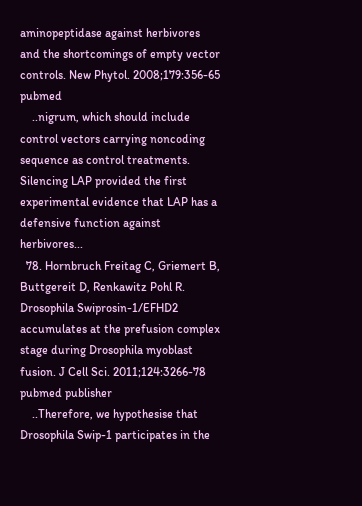aminopeptidase against herbivores and the shortcomings of empty vector controls. New Phytol. 2008;179:356-65 pubmed
    ..nigrum, which should include control vectors carrying noncoding sequence as control treatments. Silencing LAP provided the first experimental evidence that LAP has a defensive function against herbivores...
  78. Hornbruch Freitag C, Griemert B, Buttgereit D, Renkawitz Pohl R. Drosophila Swiprosin-1/EFHD2 accumulates at the prefusion complex stage during Drosophila myoblast fusion. J Cell Sci. 2011;124:3266-78 pubmed publisher
    ..Therefore, we hypothesise that Drosophila Swip-1 participates in the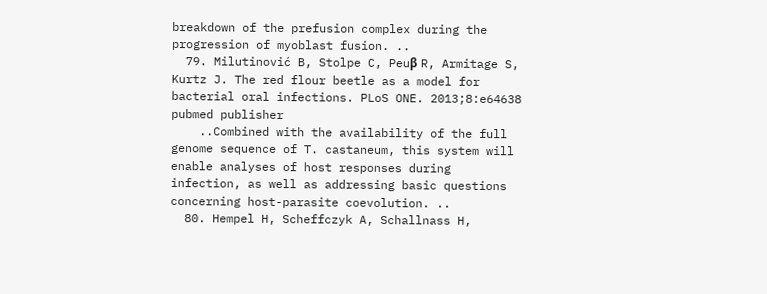breakdown of the prefusion complex during the progression of myoblast fusion. ..
  79. Milutinović B, Stolpe C, Peuβ R, Armitage S, Kurtz J. The red flour beetle as a model for bacterial oral infections. PLoS ONE. 2013;8:e64638 pubmed publisher
    ..Combined with the availability of the full genome sequence of T. castaneum, this system will enable analyses of host responses during infection, as well as addressing basic questions concerning host-parasite coevolution. ..
  80. Hempel H, Scheffczyk A, Schallnass H,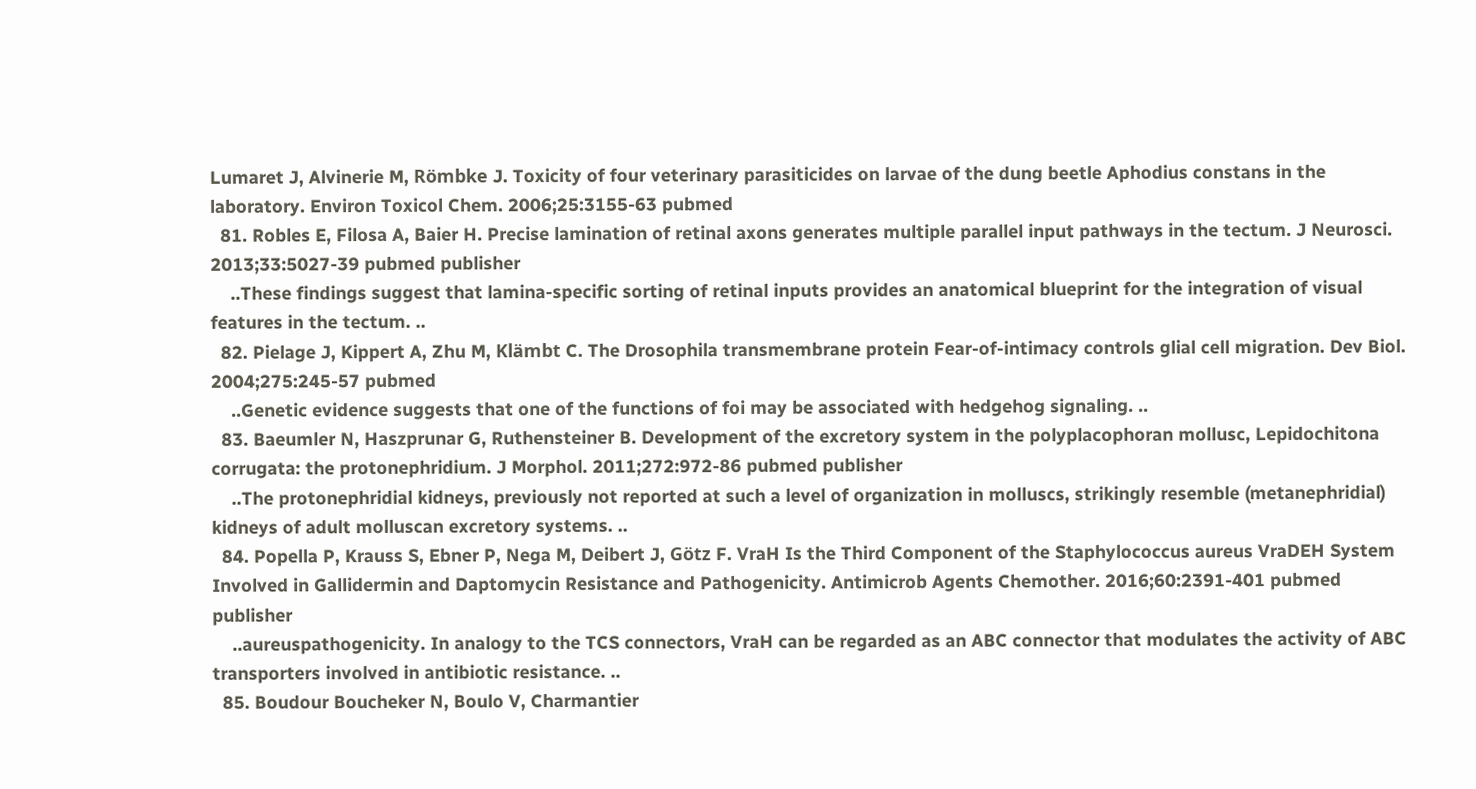Lumaret J, Alvinerie M, Römbke J. Toxicity of four veterinary parasiticides on larvae of the dung beetle Aphodius constans in the laboratory. Environ Toxicol Chem. 2006;25:3155-63 pubmed
  81. Robles E, Filosa A, Baier H. Precise lamination of retinal axons generates multiple parallel input pathways in the tectum. J Neurosci. 2013;33:5027-39 pubmed publisher
    ..These findings suggest that lamina-specific sorting of retinal inputs provides an anatomical blueprint for the integration of visual features in the tectum. ..
  82. Pielage J, Kippert A, Zhu M, Klämbt C. The Drosophila transmembrane protein Fear-of-intimacy controls glial cell migration. Dev Biol. 2004;275:245-57 pubmed
    ..Genetic evidence suggests that one of the functions of foi may be associated with hedgehog signaling. ..
  83. Baeumler N, Haszprunar G, Ruthensteiner B. Development of the excretory system in the polyplacophoran mollusc, Lepidochitona corrugata: the protonephridium. J Morphol. 2011;272:972-86 pubmed publisher
    ..The protonephridial kidneys, previously not reported at such a level of organization in molluscs, strikingly resemble (metanephridial) kidneys of adult molluscan excretory systems. ..
  84. Popella P, Krauss S, Ebner P, Nega M, Deibert J, Götz F. VraH Is the Third Component of the Staphylococcus aureus VraDEH System Involved in Gallidermin and Daptomycin Resistance and Pathogenicity. Antimicrob Agents Chemother. 2016;60:2391-401 pubmed publisher
    ..aureuspathogenicity. In analogy to the TCS connectors, VraH can be regarded as an ABC connector that modulates the activity of ABC transporters involved in antibiotic resistance. ..
  85. Boudour Boucheker N, Boulo V, Charmantier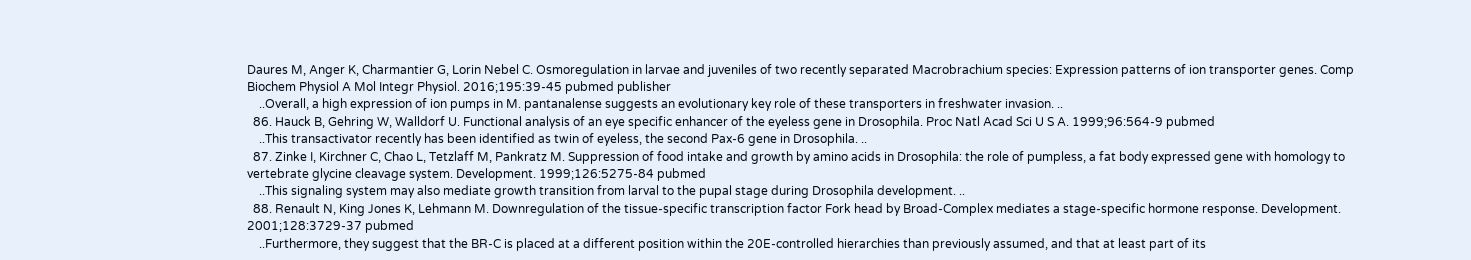Daures M, Anger K, Charmantier G, Lorin Nebel C. Osmoregulation in larvae and juveniles of two recently separated Macrobrachium species: Expression patterns of ion transporter genes. Comp Biochem Physiol A Mol Integr Physiol. 2016;195:39-45 pubmed publisher
    ..Overall, a high expression of ion pumps in M. pantanalense suggests an evolutionary key role of these transporters in freshwater invasion. ..
  86. Hauck B, Gehring W, Walldorf U. Functional analysis of an eye specific enhancer of the eyeless gene in Drosophila. Proc Natl Acad Sci U S A. 1999;96:564-9 pubmed
    ..This transactivator recently has been identified as twin of eyeless, the second Pax-6 gene in Drosophila. ..
  87. Zinke I, Kirchner C, Chao L, Tetzlaff M, Pankratz M. Suppression of food intake and growth by amino acids in Drosophila: the role of pumpless, a fat body expressed gene with homology to vertebrate glycine cleavage system. Development. 1999;126:5275-84 pubmed
    ..This signaling system may also mediate growth transition from larval to the pupal stage during Drosophila development. ..
  88. Renault N, King Jones K, Lehmann M. Downregulation of the tissue-specific transcription factor Fork head by Broad-Complex mediates a stage-specific hormone response. Development. 2001;128:3729-37 pubmed
    ..Furthermore, they suggest that the BR-C is placed at a different position within the 20E-controlled hierarchies than previously assumed, and that at least part of its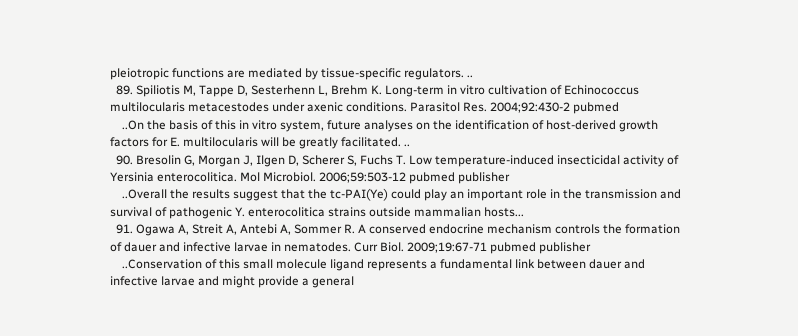pleiotropic functions are mediated by tissue-specific regulators. ..
  89. Spiliotis M, Tappe D, Sesterhenn L, Brehm K. Long-term in vitro cultivation of Echinococcus multilocularis metacestodes under axenic conditions. Parasitol Res. 2004;92:430-2 pubmed
    ..On the basis of this in vitro system, future analyses on the identification of host-derived growth factors for E. multilocularis will be greatly facilitated. ..
  90. Bresolin G, Morgan J, Ilgen D, Scherer S, Fuchs T. Low temperature-induced insecticidal activity of Yersinia enterocolitica. Mol Microbiol. 2006;59:503-12 pubmed publisher
    ..Overall the results suggest that the tc-PAI(Ye) could play an important role in the transmission and survival of pathogenic Y. enterocolitica strains outside mammalian hosts...
  91. Ogawa A, Streit A, Antebi A, Sommer R. A conserved endocrine mechanism controls the formation of dauer and infective larvae in nematodes. Curr Biol. 2009;19:67-71 pubmed publisher
    ..Conservation of this small molecule ligand represents a fundamental link between dauer and infective larvae and might provide a general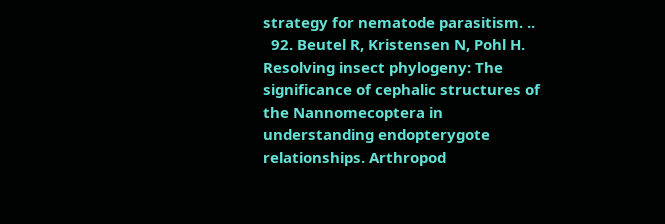strategy for nematode parasitism. ..
  92. Beutel R, Kristensen N, Pohl H. Resolving insect phylogeny: The significance of cephalic structures of the Nannomecoptera in understanding endopterygote relationships. Arthropod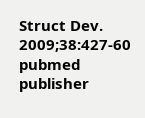Struct Dev. 2009;38:427-60 pubmed publisher